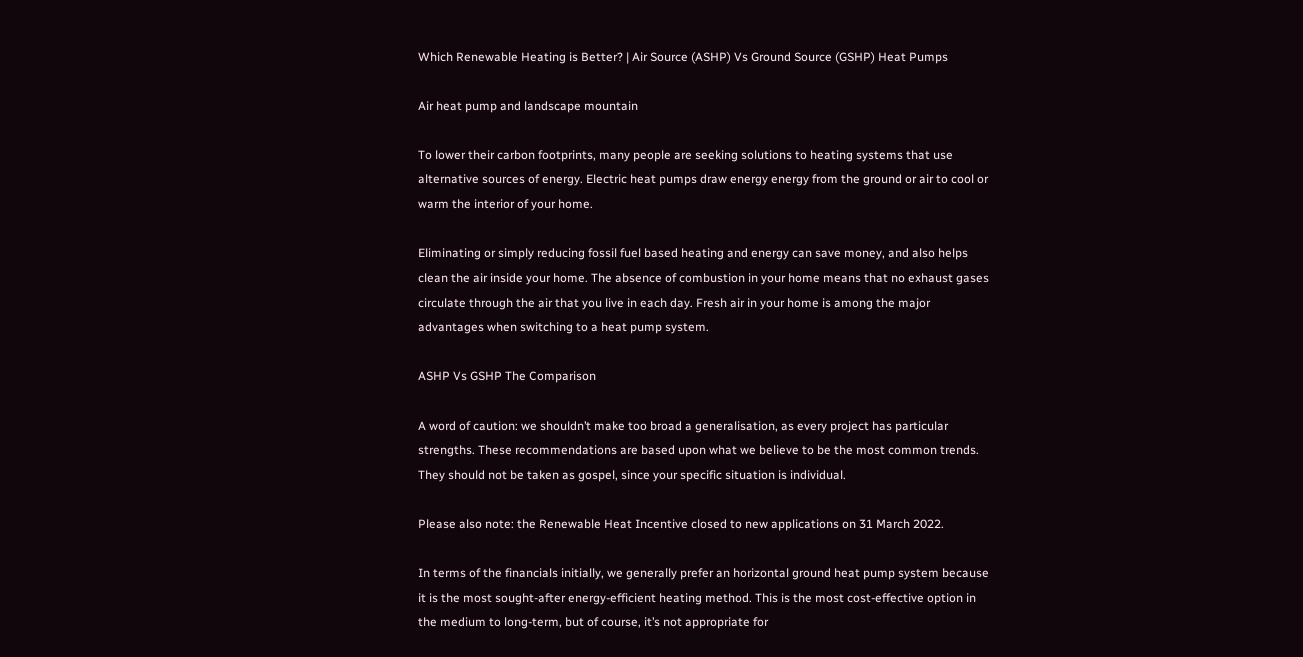Which Renewable Heating is Better? | Air Source (ASHP) Vs Ground Source (GSHP) Heat Pumps

Air heat pump and landscape mountain

To lower their carbon footprints, many people are seeking solutions to heating systems that use alternative sources of energy. Electric heat pumps draw energy energy from the ground or air to cool or warm the interior of your home.

Eliminating or simply reducing fossil fuel based heating and energy can save money, and also helps clean the air inside your home. The absence of combustion in your home means that no exhaust gases circulate through the air that you live in each day. Fresh air in your home is among the major advantages when switching to a heat pump system.

ASHP Vs GSHP The Comparison

A word of caution: we shouldn’t make too broad a generalisation, as every project has particular strengths. These recommendations are based upon what we believe to be the most common trends. They should not be taken as gospel, since your specific situation is individual.

Please also note: the Renewable Heat Incentive closed to new applications on 31 March 2022.

In terms of the financials initially, we generally prefer an horizontal ground heat pump system because it is the most sought-after energy-efficient heating method. This is the most cost-effective option in the medium to long-term, but of course, it’s not appropriate for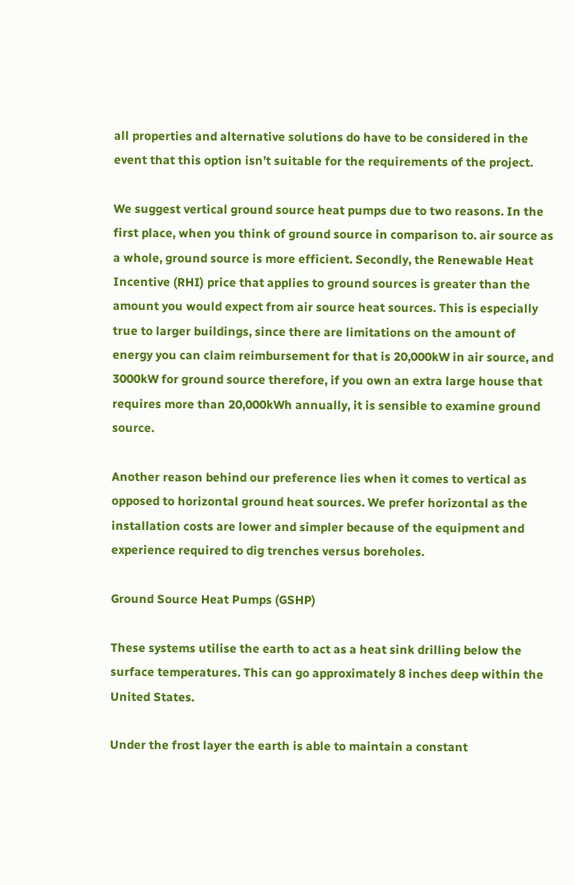all properties and alternative solutions do have to be considered in the event that this option isn’t suitable for the requirements of the project.

We suggest vertical ground source heat pumps due to two reasons. In the first place, when you think of ground source in comparison to. air source as a whole, ground source is more efficient. Secondly, the Renewable Heat Incentive (RHI) price that applies to ground sources is greater than the amount you would expect from air source heat sources. This is especially true to larger buildings, since there are limitations on the amount of energy you can claim reimbursement for that is 20,000kW in air source, and 3000kW for ground source therefore, if you own an extra large house that requires more than 20,000kWh annually, it is sensible to examine ground source.

Another reason behind our preference lies when it comes to vertical as opposed to horizontal ground heat sources. We prefer horizontal as the installation costs are lower and simpler because of the equipment and experience required to dig trenches versus boreholes.

Ground Source Heat Pumps (GSHP)

These systems utilise the earth to act as a heat sink drilling below the surface temperatures. This can go approximately 8 inches deep within the United States.

Under the frost layer the earth is able to maintain a constant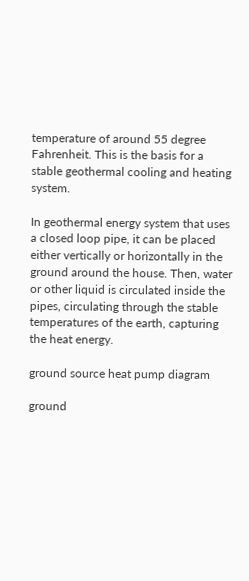temperature of around 55 degree Fahrenheit. This is the basis for a stable geothermal cooling and heating system.

In geothermal energy system that uses a closed loop pipe, it can be placed either vertically or horizontally in the ground around the house. Then, water or other liquid is circulated inside the pipes, circulating through the stable temperatures of the earth, capturing the heat energy.

ground source heat pump diagram

ground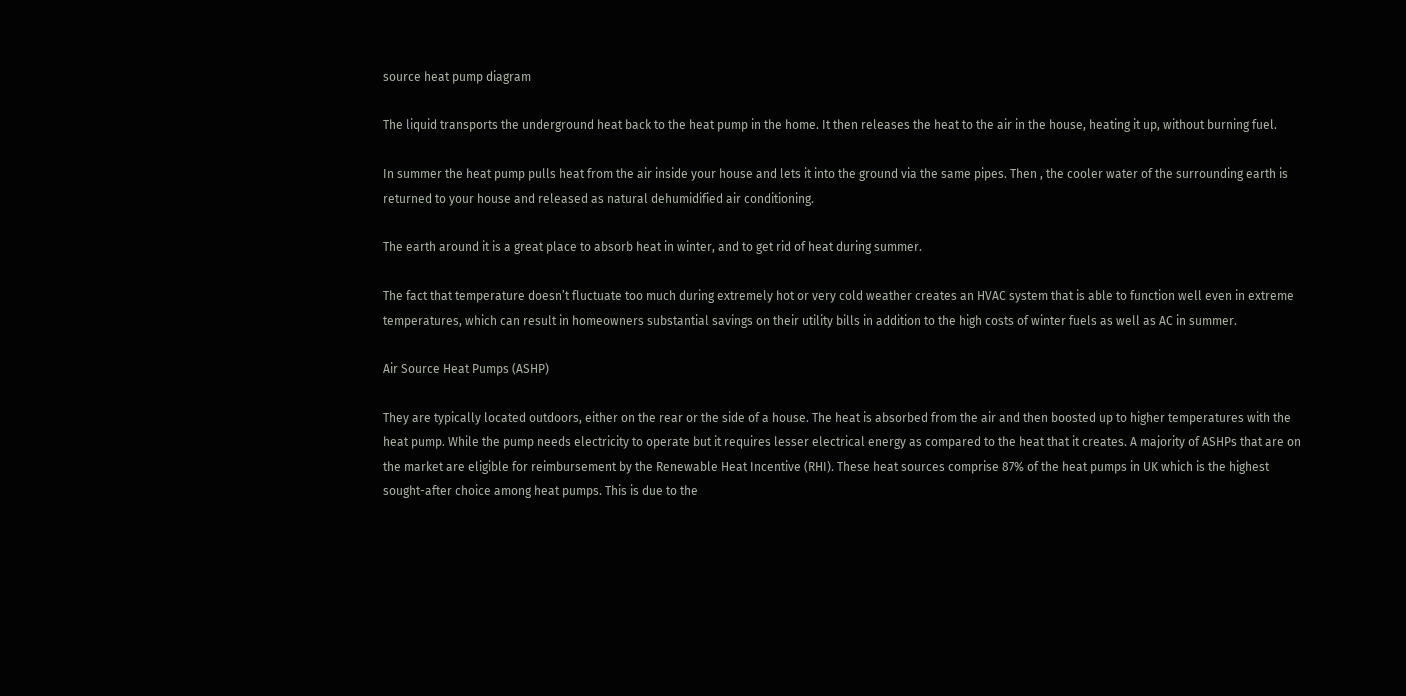source heat pump diagram

The liquid transports the underground heat back to the heat pump in the home. It then releases the heat to the air in the house, heating it up, without burning fuel.

In summer the heat pump pulls heat from the air inside your house and lets it into the ground via the same pipes. Then , the cooler water of the surrounding earth is returned to your house and released as natural dehumidified air conditioning.

The earth around it is a great place to absorb heat in winter, and to get rid of heat during summer.

The fact that temperature doesn’t fluctuate too much during extremely hot or very cold weather creates an HVAC system that is able to function well even in extreme temperatures, which can result in homeowners substantial savings on their utility bills in addition to the high costs of winter fuels as well as AC in summer.

Air Source Heat Pumps (ASHP)

They are typically located outdoors, either on the rear or the side of a house. The heat is absorbed from the air and then boosted up to higher temperatures with the heat pump. While the pump needs electricity to operate but it requires lesser electrical energy as compared to the heat that it creates. A majority of ASHPs that are on the market are eligible for reimbursement by the Renewable Heat Incentive (RHI). These heat sources comprise 87% of the heat pumps in UK which is the highest sought-after choice among heat pumps. This is due to the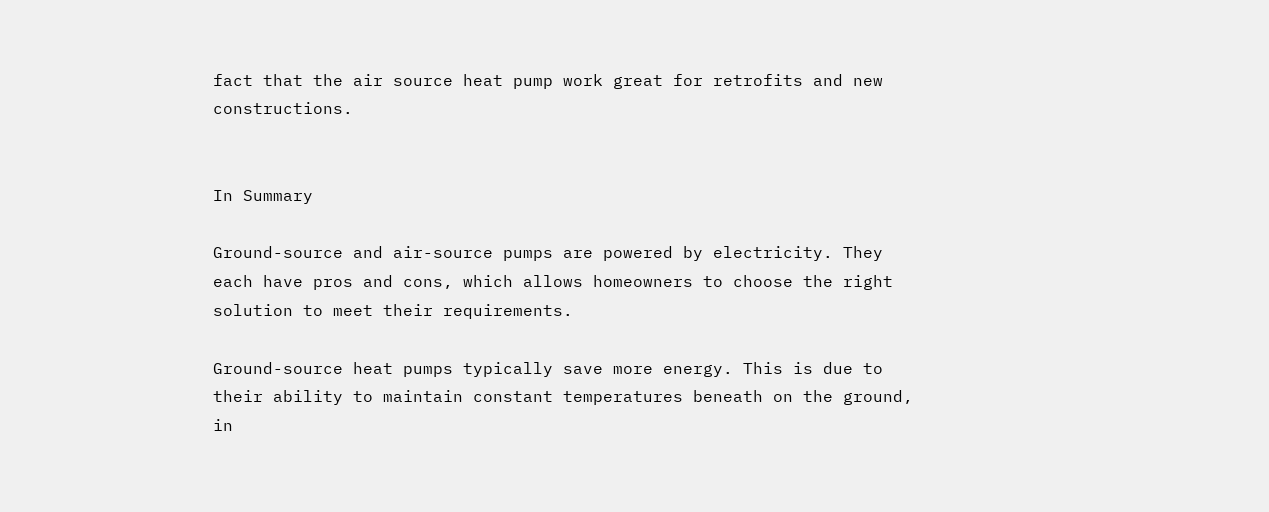fact that the air source heat pump work great for retrofits and new constructions.


In Summary

Ground-source and air-source pumps are powered by electricity. They each have pros and cons, which allows homeowners to choose the right solution to meet their requirements.

Ground-source heat pumps typically save more energy. This is due to their ability to maintain constant temperatures beneath on the ground, in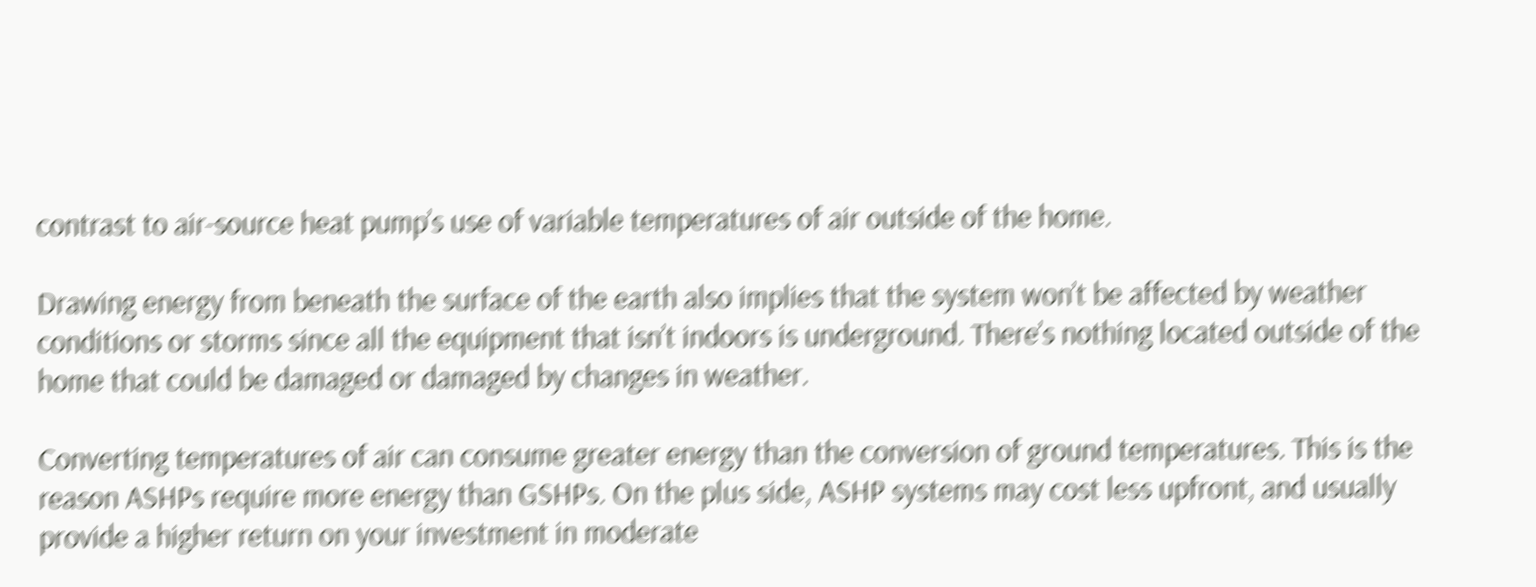contrast to air-source heat pump’s use of variable temperatures of air outside of the home.

Drawing energy from beneath the surface of the earth also implies that the system won’t be affected by weather conditions or storms since all the equipment that isn’t indoors is underground. There’s nothing located outside of the home that could be damaged or damaged by changes in weather.

Converting temperatures of air can consume greater energy than the conversion of ground temperatures. This is the reason ASHPs require more energy than GSHPs. On the plus side, ASHP systems may cost less upfront, and usually provide a higher return on your investment in moderate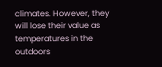climates. However, they will lose their value as temperatures in the outdoors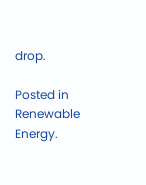drop.

Posted in Renewable Energy.